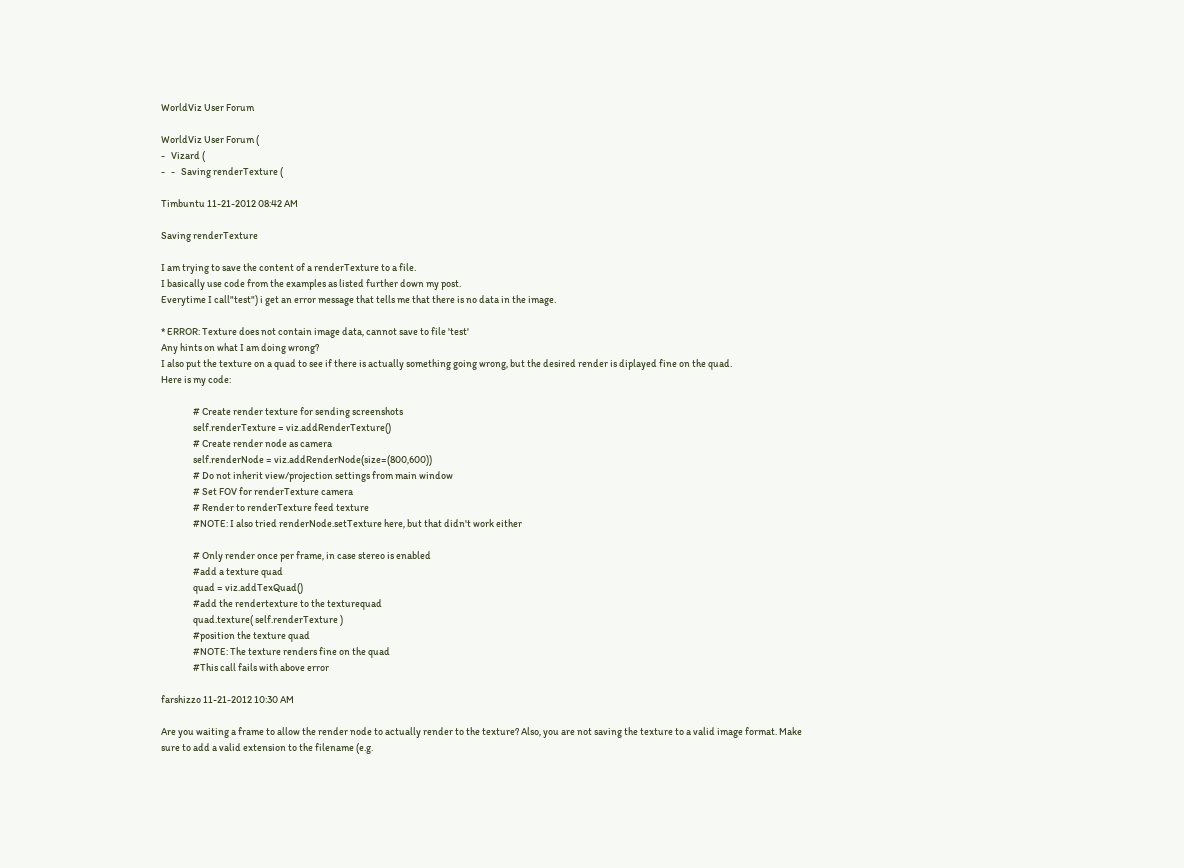WorldViz User Forum

WorldViz User Forum (
-   Vizard (
-   -   Saving renderTexture (

Timbuntu 11-21-2012 08:42 AM

Saving renderTexture

I am trying to save the content of a renderTexture to a file.
I basically use code from the examples as listed further down my post.
Everytime I call"test") i get an error message that tells me that there is no data in the image.

* ERROR: Texture does not contain image data, cannot save to file 'test'
Any hints on what I am doing wrong?
I also put the texture on a quad to see if there is actually something going wrong, but the desired render is diplayed fine on the quad.
Here is my code:

                # Create render texture for sending screenshots
                self.renderTexture = viz.addRenderTexture()
                # Create render node as camera
                self.renderNode = viz.addRenderNode(size=(800,600))
                # Do not inherit view/projection settings from main window
                # Set FOV for renderTexture camera
                # Render to renderTexture feed texture
                #NOTE: I also tried renderNode.setTexture here, but that didn't work either

                # Only render once per frame, in case stereo is enabled
                #add a texture quad
                quad = viz.addTexQuad()
                #add the rendertexture to the texturequad
                quad.texture( self.renderTexture )
                #position the texture quad
                #NOTE: The texture renders fine on the quad
                #This call fails with above error

farshizzo 11-21-2012 10:30 AM

Are you waiting a frame to allow the render node to actually render to the texture? Also, you are not saving the texture to a valid image format. Make sure to add a valid extension to the filename (e.g.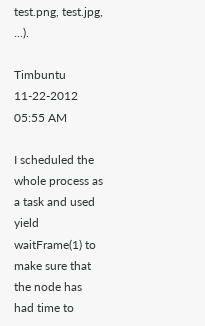test.png, test.jpg, ...).

Timbuntu 11-22-2012 05:55 AM

I scheduled the whole process as a task and used yield waitFrame(1) to make sure that the node has had time to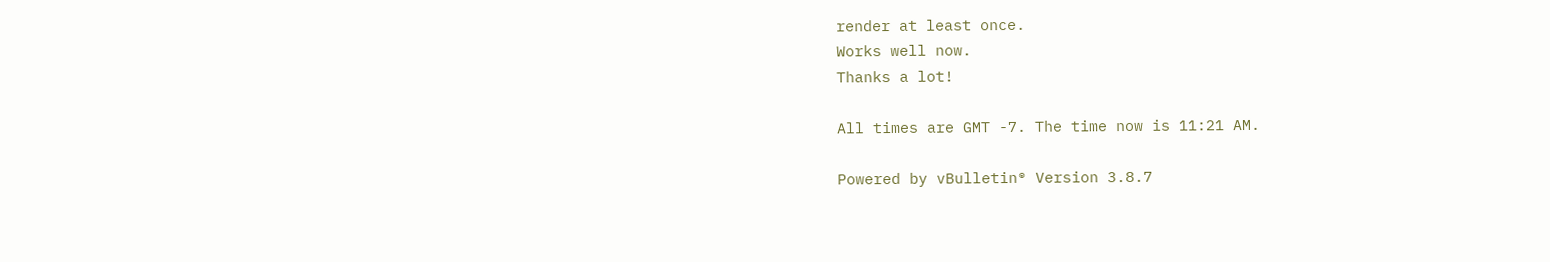render at least once.
Works well now.
Thanks a lot!

All times are GMT -7. The time now is 11:21 AM.

Powered by vBulletin® Version 3.8.7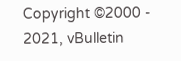Copyright ©2000 - 2021, vBulletin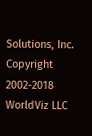Solutions, Inc.
Copyright 2002-2018 WorldViz LLC